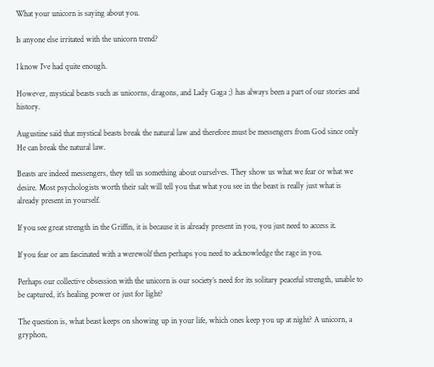What your unicorn is saying about you.

Is anyone else irritated with the unicorn trend?

I know I’ve had quite enough.

However, mystical beasts such as unicorns, dragons, and Lady Gaga ;) has always been a part of our stories and history.

Augustine said that mystical beasts break the natural law and therefore must be messengers from God since only He can break the natural law.

Beasts are indeed messengers, they tell us something about ourselves. They show us what we fear or what we desire. Most psychologists worth their salt will tell you that what you see in the beast is really just what is already present in yourself.

If you see great strength in the Griffin, it is because it is already present in you, you just need to access it.

If you fear or am fascinated with a werewolf then perhaps you need to acknowledge the rage in you.

Perhaps our collective obsession with the unicorn is our society’s need for its solitary peaceful strength, unable to be captured, it’s healing power or just for light?

The question is, what beast keeps on showing up in your life, which ones keep you up at night? A unicorn, a gryphon,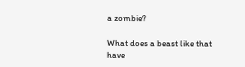a zombie?

What does a beast like that have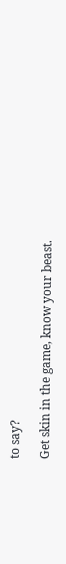to say?

Get skin in the game, know your beast.